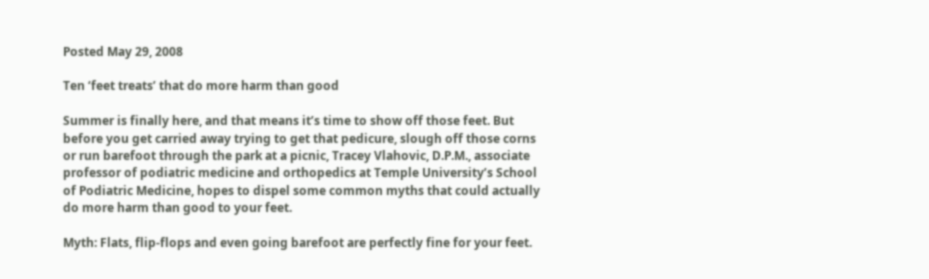Posted May 29, 2008

Ten ‘feet treats’ that do more harm than good

Summer is finally here, and that means it’s time to show off those feet. But before you get carried away trying to get that pedicure, slough off those corns or run barefoot through the park at a picnic, Tracey Vlahovic, D.P.M., associate professor of podiatric medicine and orthopedics at Temple University’s School of Podiatric Medicine, hopes to dispel some common myths that could actually do more harm than good to your feet.

Myth: Flats, flip-flops and even going barefoot are perfectly fine for your feet.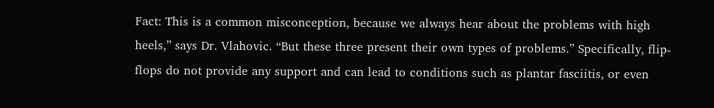Fact: This is a common misconception, because we always hear about the problems with high heels,” says Dr. Vlahovic. “But these three present their own types of problems.” Specifically, flip-flops do not provide any support and can lead to conditions such as plantar fasciitis, or even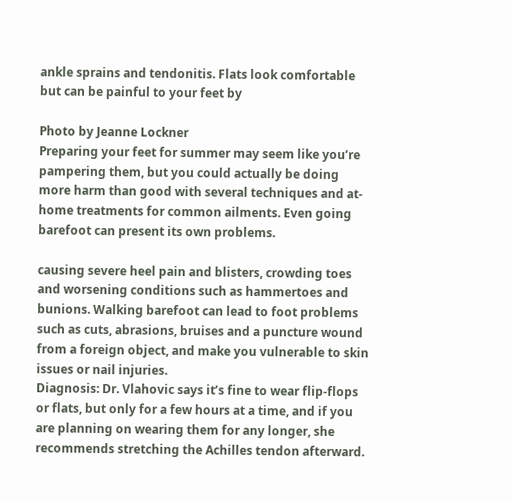ankle sprains and tendonitis. Flats look comfortable but can be painful to your feet by

Photo by Jeanne Lockner
Preparing your feet for summer may seem like you’re pampering them, but you could actually be doing more harm than good with several techniques and at-home treatments for common ailments. Even going barefoot can present its own problems.

causing severe heel pain and blisters, crowding toes and worsening conditions such as hammertoes and bunions. Walking barefoot can lead to foot problems such as cuts, abrasions, bruises and a puncture wound from a foreign object, and make you vulnerable to skin issues or nail injuries.
Diagnosis: Dr. Vlahovic says it’s fine to wear flip-flops or flats, but only for a few hours at a time, and if you are planning on wearing them for any longer, she recommends stretching the Achilles tendon afterward.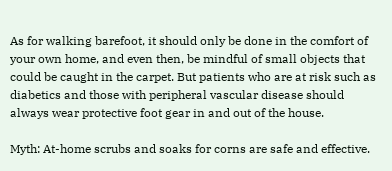As for walking barefoot, it should only be done in the comfort of your own home, and even then, be mindful of small objects that could be caught in the carpet. But patients who are at risk such as diabetics and those with peripheral vascular disease should always wear protective foot gear in and out of the house.

Myth: At-home scrubs and soaks for corns are safe and effective.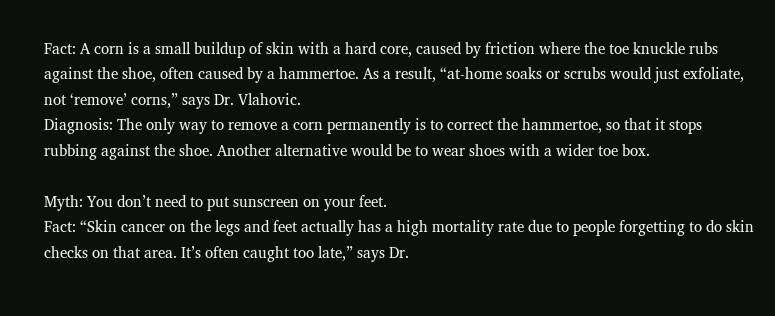Fact: A corn is a small buildup of skin with a hard core, caused by friction where the toe knuckle rubs against the shoe, often caused by a hammertoe. As a result, “at-home soaks or scrubs would just exfoliate, not ‘remove’ corns,” says Dr. Vlahovic.
Diagnosis: The only way to remove a corn permanently is to correct the hammertoe, so that it stops rubbing against the shoe. Another alternative would be to wear shoes with a wider toe box.

Myth: You don’t need to put sunscreen on your feet.
Fact: “Skin cancer on the legs and feet actually has a high mortality rate due to people forgetting to do skin checks on that area. It’s often caught too late,” says Dr.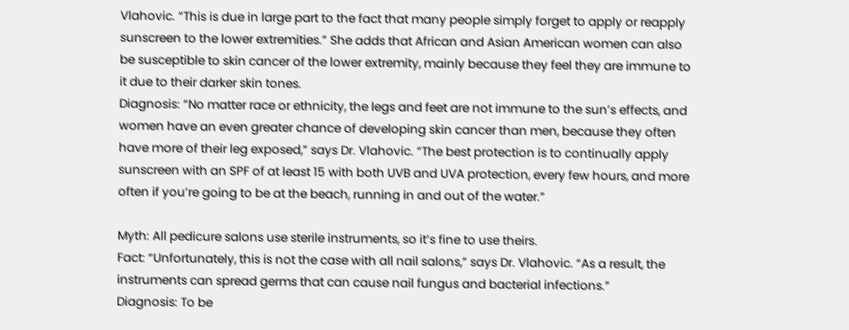Vlahovic. “This is due in large part to the fact that many people simply forget to apply or reapply sunscreen to the lower extremities.” She adds that African and Asian American women can also be susceptible to skin cancer of the lower extremity, mainly because they feel they are immune to it due to their darker skin tones.
Diagnosis: “No matter race or ethnicity, the legs and feet are not immune to the sun’s effects, and women have an even greater chance of developing skin cancer than men, because they often have more of their leg exposed,” says Dr. Vlahovic. “The best protection is to continually apply sunscreen with an SPF of at least 15 with both UVB and UVA protection, every few hours, and more often if you’re going to be at the beach, running in and out of the water.”

Myth: All pedicure salons use sterile instruments, so it’s fine to use theirs.
Fact: “Unfortunately, this is not the case with all nail salons,” says Dr. Vlahovic. “As a result, the instruments can spread germs that can cause nail fungus and bacterial infections.”
Diagnosis: To be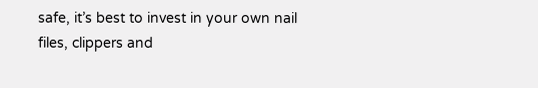safe, it’s best to invest in your own nail files, clippers and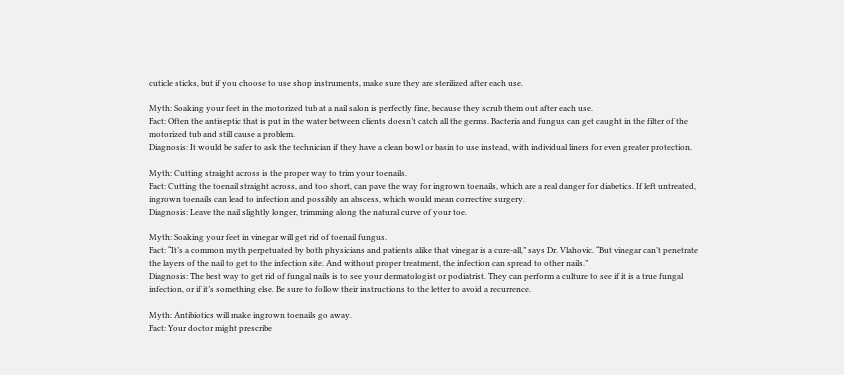cuticle sticks, but if you choose to use shop instruments, make sure they are sterilized after each use.

Myth: Soaking your feet in the motorized tub at a nail salon is perfectly fine, because they scrub them out after each use.
Fact: Often the antiseptic that is put in the water between clients doesn’t catch all the germs. Bacteria and fungus can get caught in the filter of the motorized tub and still cause a problem.
Diagnosis: It would be safer to ask the technician if they have a clean bowl or basin to use instead, with individual liners for even greater protection.

Myth: Cutting straight across is the proper way to trim your toenails.
Fact: Cutting the toenail straight across, and too short, can pave the way for ingrown toenails, which are a real danger for diabetics. If left untreated, ingrown toenails can lead to infection and possibly an abscess, which would mean corrective surgery.
Diagnosis: Leave the nail slightly longer, trimming along the natural curve of your toe.

Myth: Soaking your feet in vinegar will get rid of toenail fungus.
Fact: “It’s a common myth perpetuated by both physicians and patients alike that vinegar is a cure-all,” says Dr. Vlahovic. “But vinegar can’t penetrate the layers of the nail to get to the infection site. And without proper treatment, the infection can spread to other nails.”
Diagnosis: The best way to get rid of fungal nails is to see your dermatologist or podiatrist. They can perform a culture to see if it is a true fungal infection, or if it’s something else. Be sure to follow their instructions to the letter to avoid a recurrence.

Myth: Antibiotics will make ingrown toenails go away.
Fact: Your doctor might prescribe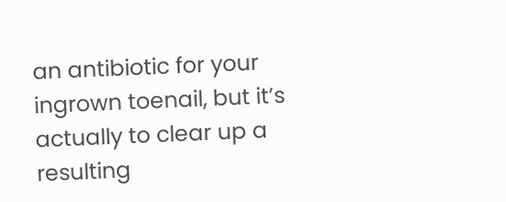an antibiotic for your ingrown toenail, but it’s actually to clear up a resulting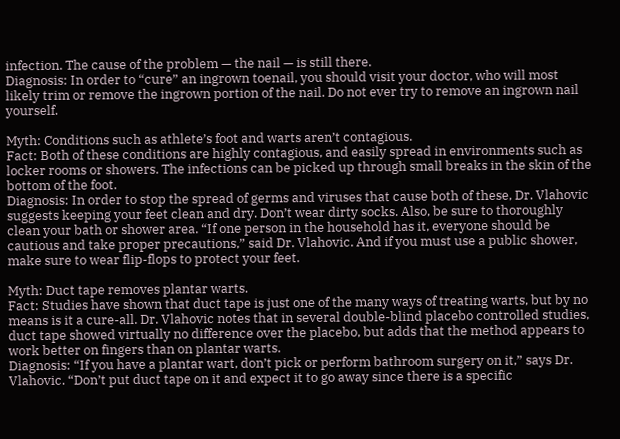infection. The cause of the problem — the nail — is still there.
Diagnosis: In order to “cure” an ingrown toenail, you should visit your doctor, who will most likely trim or remove the ingrown portion of the nail. Do not ever try to remove an ingrown nail yourself.

Myth: Conditions such as athlete’s foot and warts aren’t contagious.
Fact: Both of these conditions are highly contagious, and easily spread in environments such as locker rooms or showers. The infections can be picked up through small breaks in the skin of the bottom of the foot.
Diagnosis: In order to stop the spread of germs and viruses that cause both of these, Dr. Vlahovic suggests keeping your feet clean and dry. Don’t wear dirty socks. Also, be sure to thoroughly clean your bath or shower area. “If one person in the household has it, everyone should be cautious and take proper precautions,” said Dr. Vlahovic. And if you must use a public shower, make sure to wear flip-flops to protect your feet.

Myth: Duct tape removes plantar warts.
Fact: Studies have shown that duct tape is just one of the many ways of treating warts, but by no means is it a cure-all. Dr. Vlahovic notes that in several double-blind placebo controlled studies, duct tape showed virtually no difference over the placebo, but adds that the method appears to work better on fingers than on plantar warts.
Diagnosis: “If you have a plantar wart, don’t pick or perform bathroom surgery on it,” says Dr. Vlahovic. “Don’t put duct tape on it and expect it to go away since there is a specific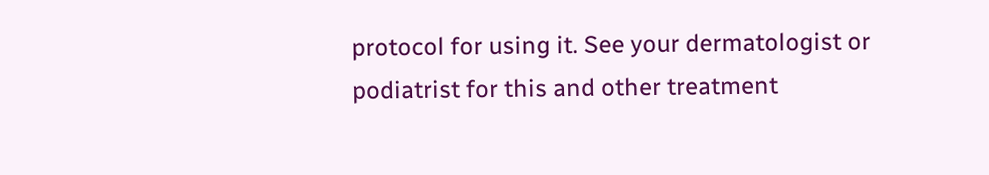protocol for using it. See your dermatologist or podiatrist for this and other treatment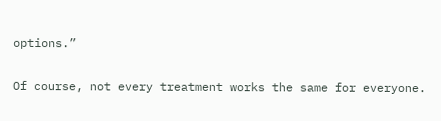options.”

Of course, not every treatment works the same for everyone.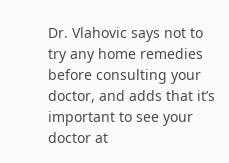Dr. Vlahovic says not to try any home remedies before consulting your doctor, and adds that it’s important to see your doctor at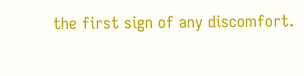the first sign of any discomfort.